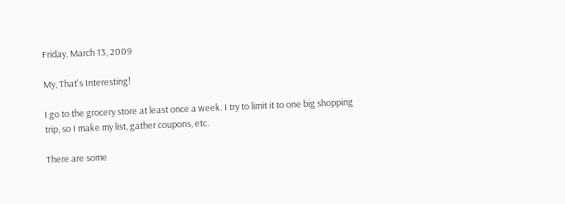Friday, March 13, 2009

My, That's Interesting!

I go to the grocery store at least once a week. I try to limit it to one big shopping trip, so I make my list, gather coupons, etc.

There are some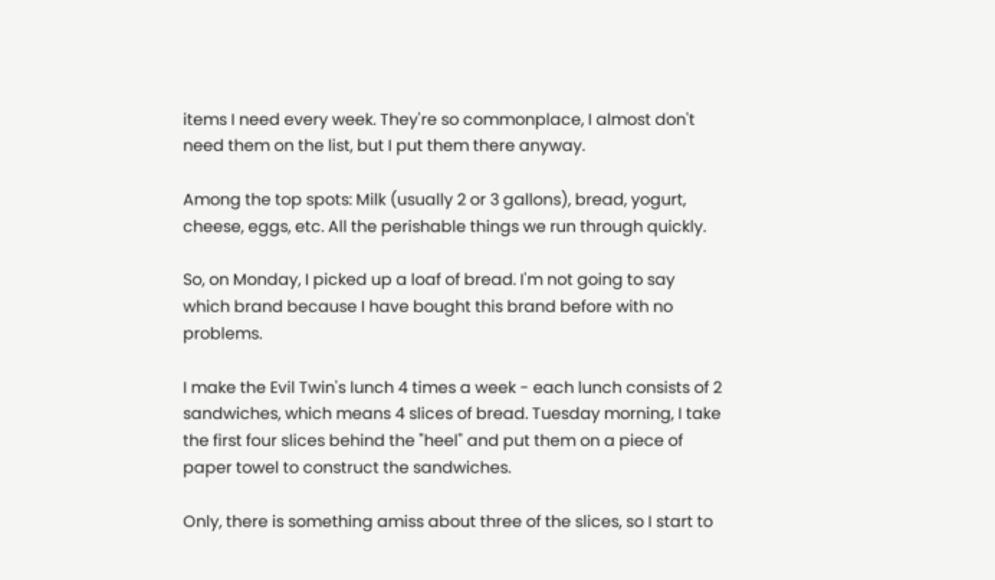items I need every week. They're so commonplace, I almost don't need them on the list, but I put them there anyway.

Among the top spots: Milk (usually 2 or 3 gallons), bread, yogurt, cheese, eggs, etc. All the perishable things we run through quickly.

So, on Monday, I picked up a loaf of bread. I'm not going to say which brand because I have bought this brand before with no problems.

I make the Evil Twin's lunch 4 times a week - each lunch consists of 2 sandwiches, which means 4 slices of bread. Tuesday morning, I take the first four slices behind the "heel" and put them on a piece of paper towel to construct the sandwiches.

Only, there is something amiss about three of the slices, so I start to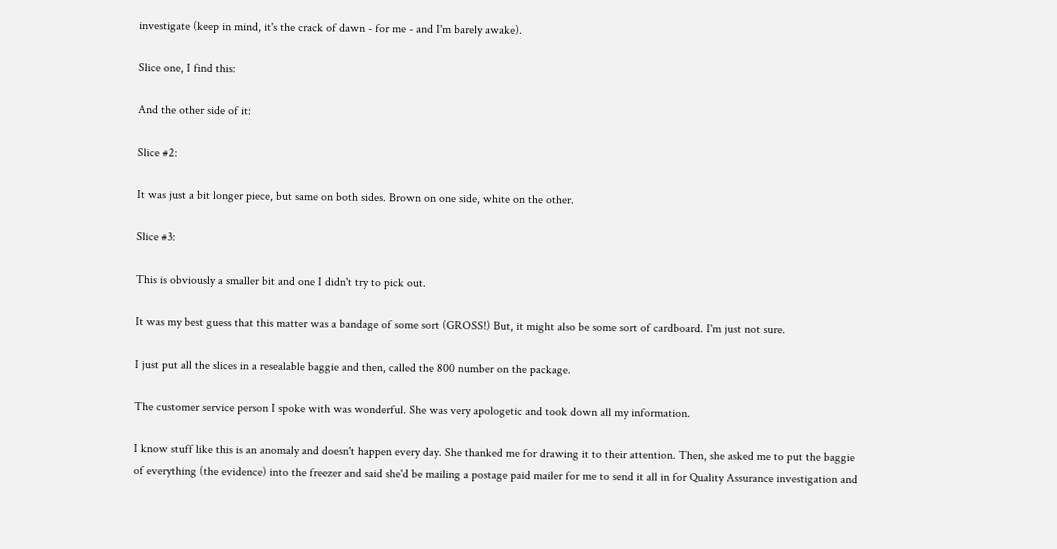investigate (keep in mind, it's the crack of dawn - for me - and I'm barely awake).

Slice one, I find this:

And the other side of it:

Slice #2:

It was just a bit longer piece, but same on both sides. Brown on one side, white on the other.

Slice #3:

This is obviously a smaller bit and one I didn't try to pick out.

It was my best guess that this matter was a bandage of some sort (GROSS!) But, it might also be some sort of cardboard. I'm just not sure.

I just put all the slices in a resealable baggie and then, called the 800 number on the package.

The customer service person I spoke with was wonderful. She was very apologetic and took down all my information.

I know stuff like this is an anomaly and doesn't happen every day. She thanked me for drawing it to their attention. Then, she asked me to put the baggie of everything (the evidence) into the freezer and said she'd be mailing a postage paid mailer for me to send it all in for Quality Assurance investigation and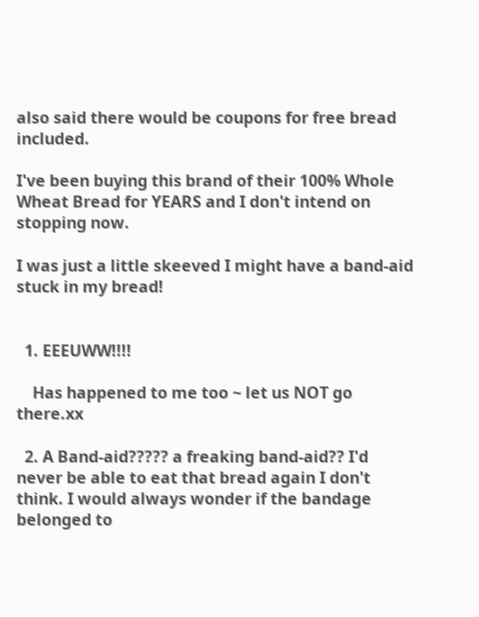also said there would be coupons for free bread included.

I've been buying this brand of their 100% Whole Wheat Bread for YEARS and I don't intend on stopping now.

I was just a little skeeved I might have a band-aid stuck in my bread!


  1. EEEUWW!!!!

    Has happened to me too ~ let us NOT go there.xx

  2. A Band-aid????? a freaking band-aid?? I'd never be able to eat that bread again I don't think. I would always wonder if the bandage belonged to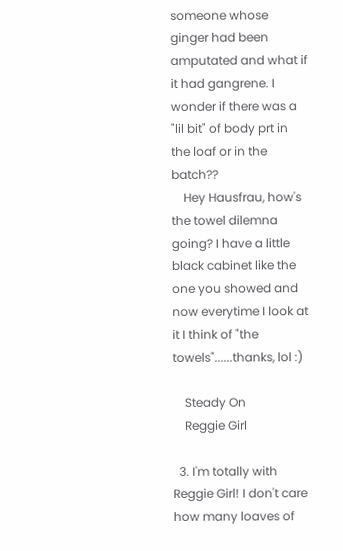someone whose ginger had been amputated and what if it had gangrene. I wonder if there was a "lil bit" of body prt in the loaf or in the batch??
    Hey Hausfrau, how's the towel dilemna going? I have a little black cabinet like the one you showed and now everytime I look at it I think of "the towels"......thanks, lol :)

    Steady On
    Reggie Girl

  3. I'm totally with Reggie Girl! I don't care how many loaves of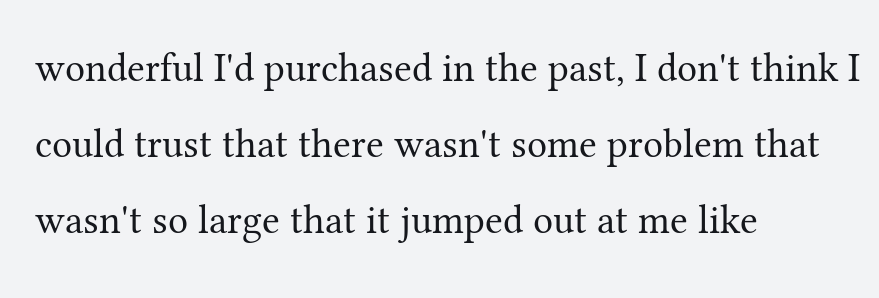wonderful I'd purchased in the past, I don't think I could trust that there wasn't some problem that wasn't so large that it jumped out at me like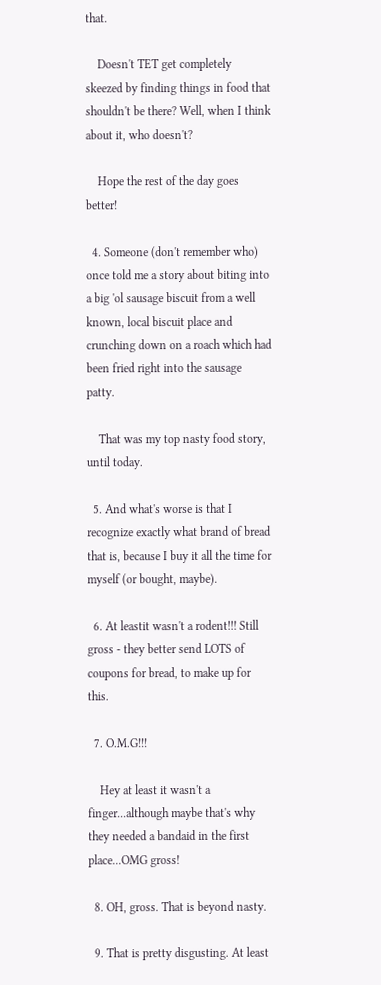that.

    Doesn't TET get completely skeezed by finding things in food that shouldn't be there? Well, when I think about it, who doesn't?

    Hope the rest of the day goes better!

  4. Someone (don't remember who) once told me a story about biting into a big 'ol sausage biscuit from a well known, local biscuit place and crunching down on a roach which had been fried right into the sausage patty.

    That was my top nasty food story, until today.

  5. And what's worse is that I recognize exactly what brand of bread that is, because I buy it all the time for myself (or bought, maybe).

  6. At leastit wasn't a rodent!!! Still gross - they better send LOTS of coupons for bread, to make up for this.

  7. O.M.G!!!

    Hey at least it wasn't a finger...although maybe that's why they needed a bandaid in the first place...OMG gross!

  8. OH, gross. That is beyond nasty.

  9. That is pretty disgusting. At least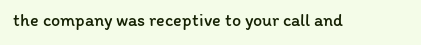the company was receptive to your call and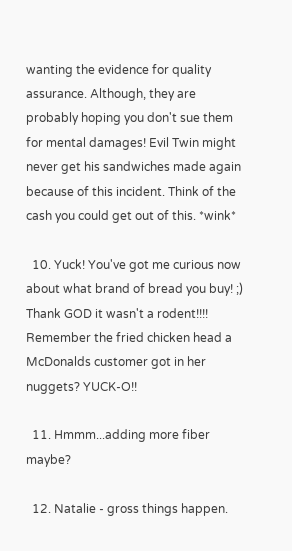wanting the evidence for quality assurance. Although, they are probably hoping you don't sue them for mental damages! Evil Twin might never get his sandwiches made again because of this incident. Think of the cash you could get out of this. *wink*

  10. Yuck! You've got me curious now about what brand of bread you buy! ;) Thank GOD it wasn't a rodent!!!! Remember the fried chicken head a McDonalds customer got in her nuggets? YUCK-O!!

  11. Hmmm...adding more fiber maybe?

  12. Natalie - gross things happen.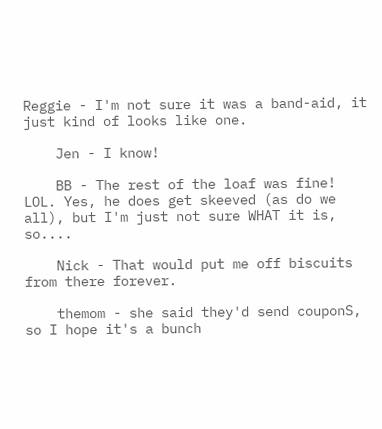Reggie - I'm not sure it was a band-aid, it just kind of looks like one.

    Jen - I know!

    BB - The rest of the loaf was fine! LOL. Yes, he does get skeeved (as do we all), but I'm just not sure WHAT it is, so....

    Nick - That would put me off biscuits from there forever.

    themom - she said they'd send couponS, so I hope it's a bunch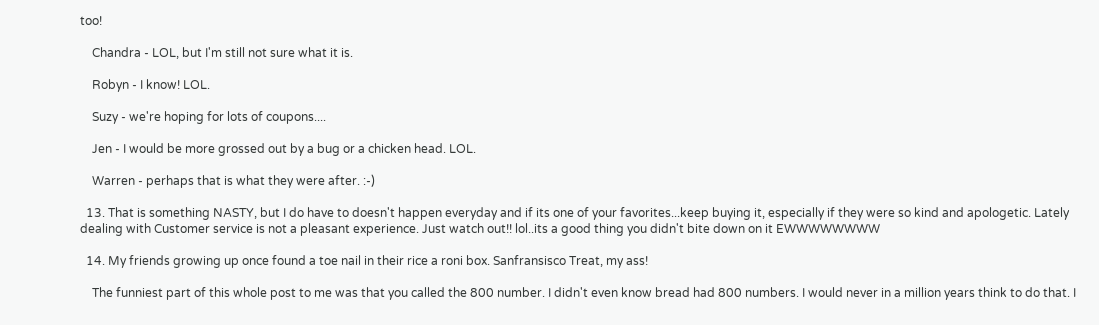too!

    Chandra - LOL, but I'm still not sure what it is.

    Robyn - I know! LOL.

    Suzy - we're hoping for lots of coupons....

    Jen - I would be more grossed out by a bug or a chicken head. LOL.

    Warren - perhaps that is what they were after. :-)

  13. That is something NASTY, but I do have to doesn't happen everyday and if its one of your favorites...keep buying it, especially if they were so kind and apologetic. Lately dealing with Customer service is not a pleasant experience. Just watch out!! lol..its a good thing you didn't bite down on it EWWWWWWWW

  14. My friends growing up once found a toe nail in their rice a roni box. Sanfransisco Treat, my ass!

    The funniest part of this whole post to me was that you called the 800 number. I didn't even know bread had 800 numbers. I would never in a million years think to do that. I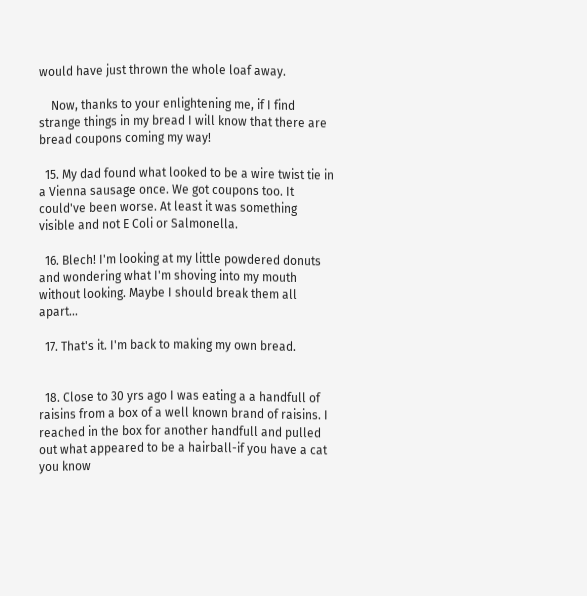would have just thrown the whole loaf away.

    Now, thanks to your enlightening me, if I find strange things in my bread I will know that there are bread coupons coming my way!

  15. My dad found what looked to be a wire twist tie in a Vienna sausage once. We got coupons too. It could've been worse. At least it was something visible and not E Coli or Salmonella.

  16. Blech! I'm looking at my little powdered donuts and wondering what I'm shoving into my mouth without looking. Maybe I should break them all apart...

  17. That's it. I'm back to making my own bread.


  18. Close to 30 yrs ago I was eating a a handfull of raisins from a box of a well known brand of raisins. I reached in the box for another handfull and pulled out what appeared to be a hairball-if you have a cat you know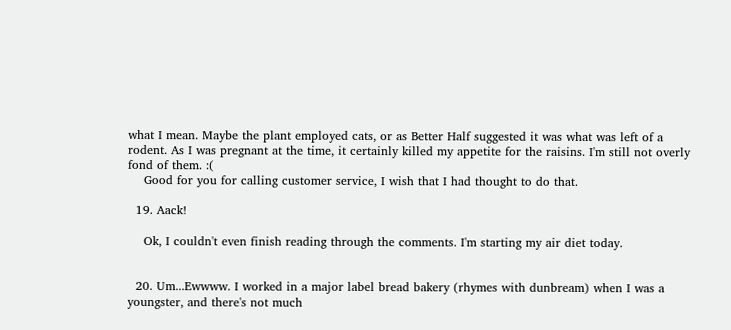what I mean. Maybe the plant employed cats, or as Better Half suggested it was what was left of a rodent. As I was pregnant at the time, it certainly killed my appetite for the raisins. I'm still not overly fond of them. :(
    Good for you for calling customer service, I wish that I had thought to do that.

  19. Aack!

    Ok, I couldn't even finish reading through the comments. I'm starting my air diet today.


  20. Um...Ewwww. I worked in a major label bread bakery (rhymes with dunbream) when I was a youngster, and there's not much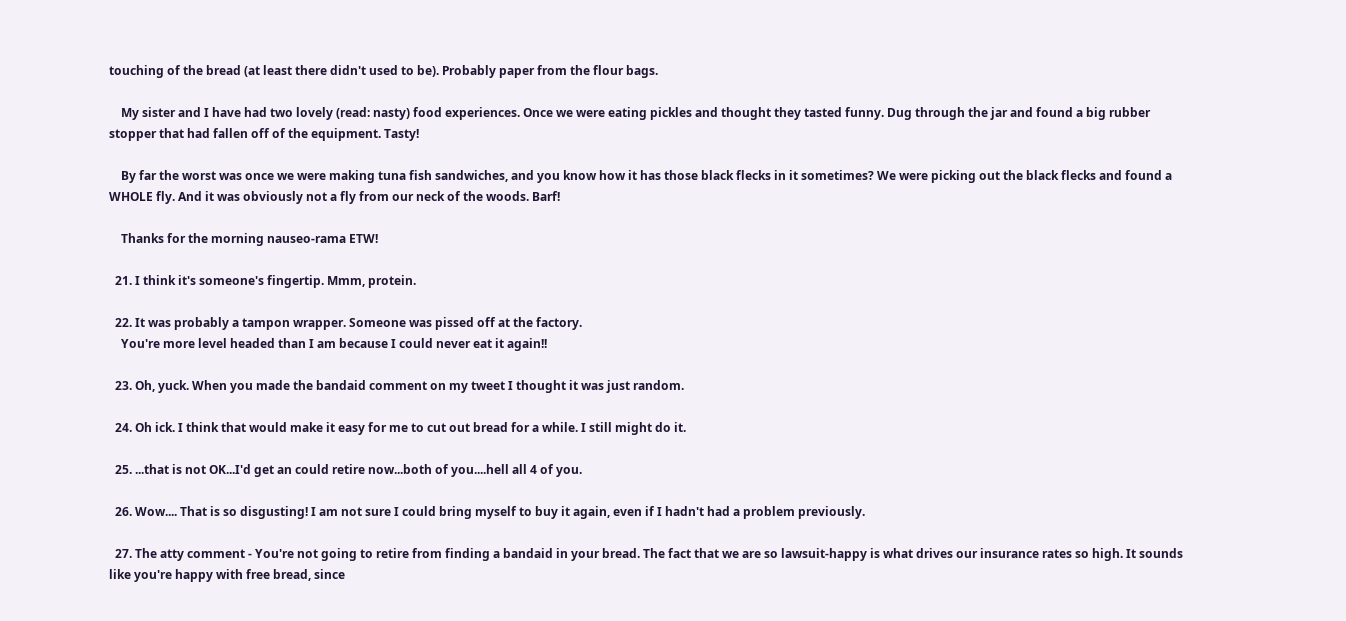touching of the bread (at least there didn't used to be). Probably paper from the flour bags.

    My sister and I have had two lovely (read: nasty) food experiences. Once we were eating pickles and thought they tasted funny. Dug through the jar and found a big rubber stopper that had fallen off of the equipment. Tasty!

    By far the worst was once we were making tuna fish sandwiches, and you know how it has those black flecks in it sometimes? We were picking out the black flecks and found a WHOLE fly. And it was obviously not a fly from our neck of the woods. Barf!

    Thanks for the morning nauseo-rama ETW!

  21. I think it's someone's fingertip. Mmm, protein.

  22. It was probably a tampon wrapper. Someone was pissed off at the factory.
    You're more level headed than I am because I could never eat it again!!

  23. Oh, yuck. When you made the bandaid comment on my tweet I thought it was just random.

  24. Oh ick. I think that would make it easy for me to cut out bread for a while. I still might do it.

  25. ...that is not OK...I'd get an could retire now...both of you....hell all 4 of you.

  26. Wow.... That is so disgusting! I am not sure I could bring myself to buy it again, even if I hadn't had a problem previously.

  27. The atty comment - You're not going to retire from finding a bandaid in your bread. The fact that we are so lawsuit-happy is what drives our insurance rates so high. It sounds like you're happy with free bread, since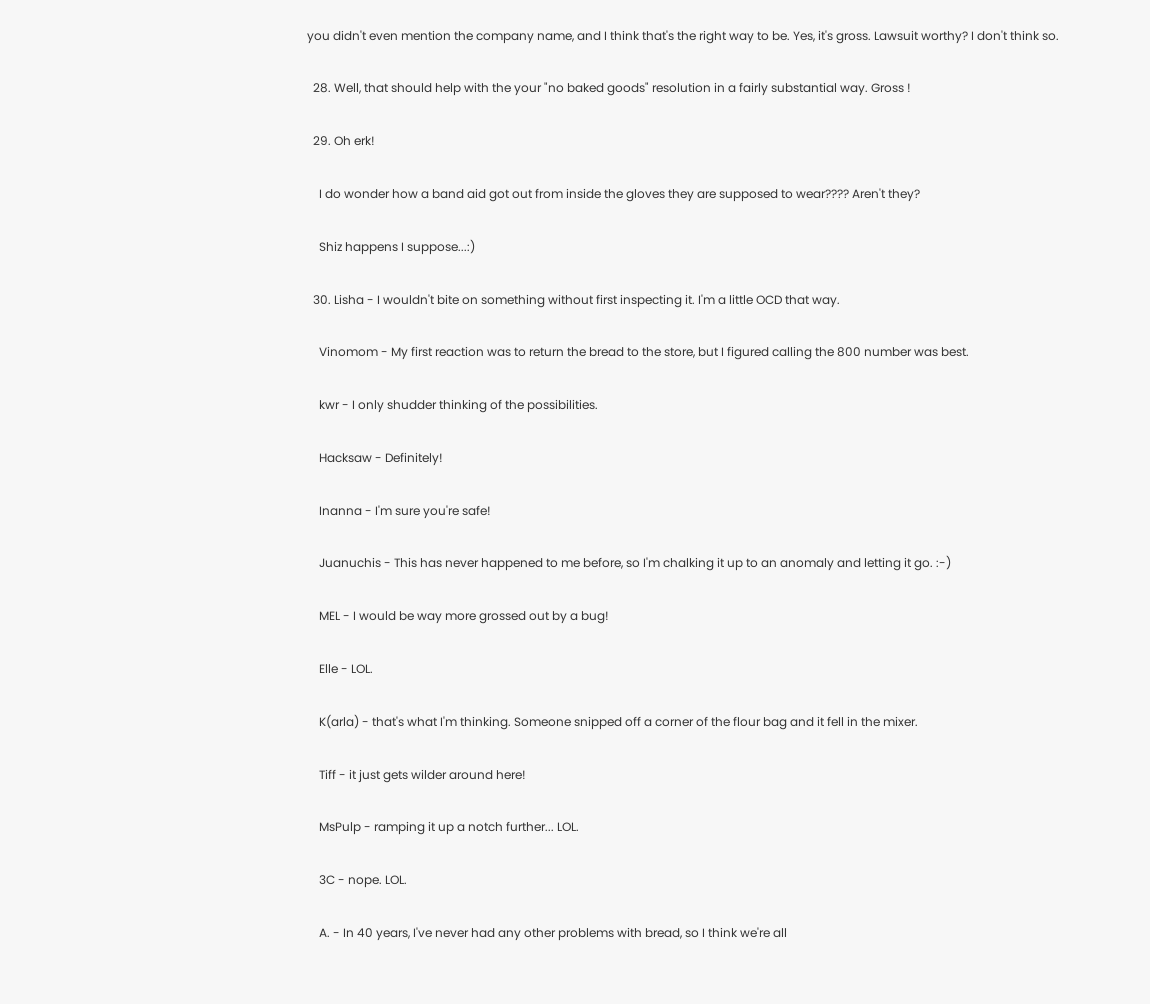you didn't even mention the company name, and I think that's the right way to be. Yes, it's gross. Lawsuit worthy? I don't think so.

  28. Well, that should help with the your "no baked goods" resolution in a fairly substantial way. Gross !

  29. Oh erk!

    I do wonder how a band aid got out from inside the gloves they are supposed to wear???? Aren't they?

    Shiz happens I suppose...:)

  30. Lisha - I wouldn't bite on something without first inspecting it. I'm a little OCD that way.

    Vinomom - My first reaction was to return the bread to the store, but I figured calling the 800 number was best.

    kwr - I only shudder thinking of the possibilities.

    Hacksaw - Definitely!

    Inanna - I'm sure you're safe!

    Juanuchis - This has never happened to me before, so I'm chalking it up to an anomaly and letting it go. :-)

    MEL - I would be way more grossed out by a bug!

    Elle - LOL.

    K(arla) - that's what I'm thinking. Someone snipped off a corner of the flour bag and it fell in the mixer.

    Tiff - it just gets wilder around here!

    MsPulp - ramping it up a notch further... LOL.

    3C - nope. LOL.

    A. - In 40 years, I've never had any other problems with bread, so I think we're all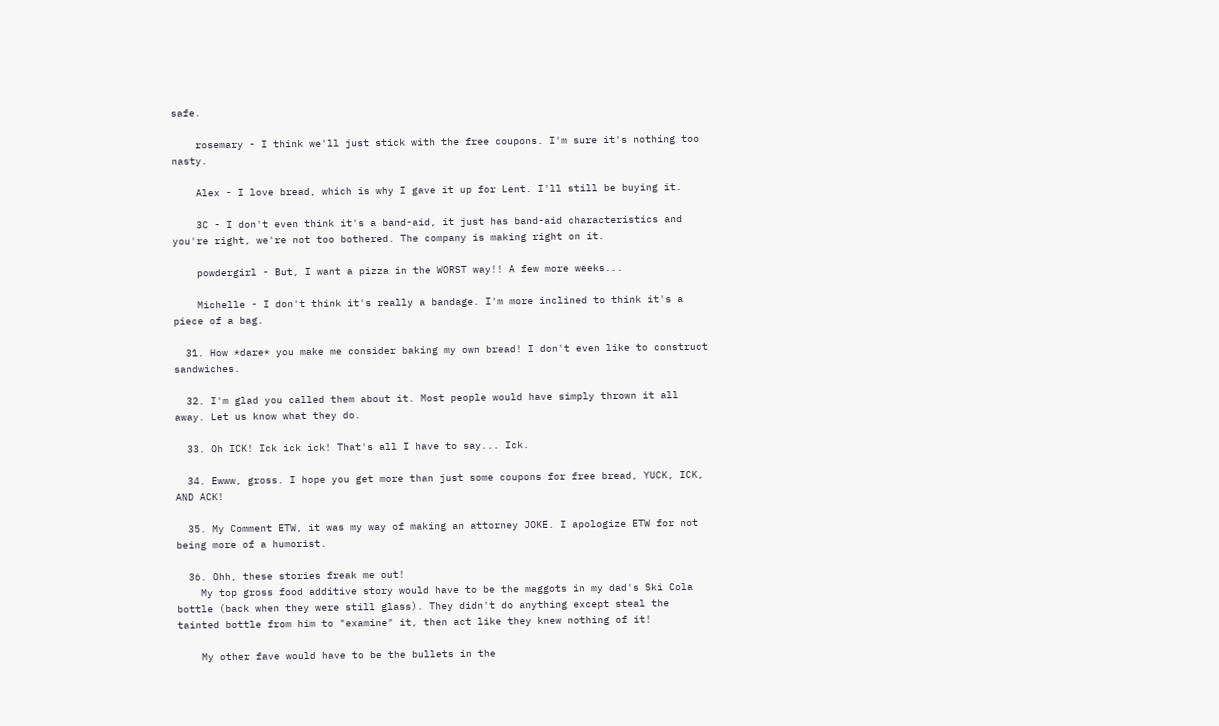safe.

    rosemary - I think we'll just stick with the free coupons. I'm sure it's nothing too nasty.

    Alex - I love bread, which is why I gave it up for Lent. I'll still be buying it.

    3C - I don't even think it's a band-aid, it just has band-aid characteristics and you're right, we're not too bothered. The company is making right on it.

    powdergirl - But, I want a pizza in the WORST way!! A few more weeks...

    Michelle - I don't think it's really a bandage. I'm more inclined to think it's a piece of a bag.

  31. How *dare* you make me consider baking my own bread! I don't even like to construct sandwiches.

  32. I'm glad you called them about it. Most people would have simply thrown it all away. Let us know what they do.

  33. Oh ICK! Ick ick ick! That's all I have to say... Ick.

  34. Ewww, gross. I hope you get more than just some coupons for free bread, YUCK, ICK, AND ACK!

  35. My Comment ETW, it was my way of making an attorney JOKE. I apologize ETW for not being more of a humorist.

  36. Ohh, these stories freak me out!
    My top gross food additive story would have to be the maggots in my dad's Ski Cola bottle (back when they were still glass). They didn't do anything except steal the tainted bottle from him to "examine" it, then act like they knew nothing of it!

    My other fave would have to be the bullets in the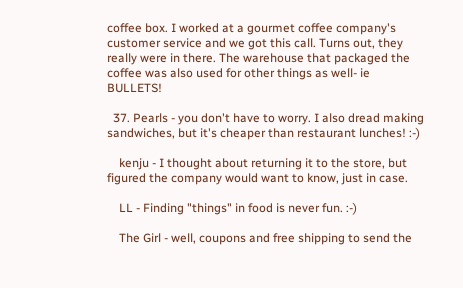coffee box. I worked at a gourmet coffee company's customer service and we got this call. Turns out, they really were in there. The warehouse that packaged the coffee was also used for other things as well- ie BULLETS!

  37. Pearls - you don't have to worry. I also dread making sandwiches, but it's cheaper than restaurant lunches! :-)

    kenju - I thought about returning it to the store, but figured the company would want to know, just in case.

    LL - Finding "things" in food is never fun. :-)

    The Girl - well, coupons and free shipping to send the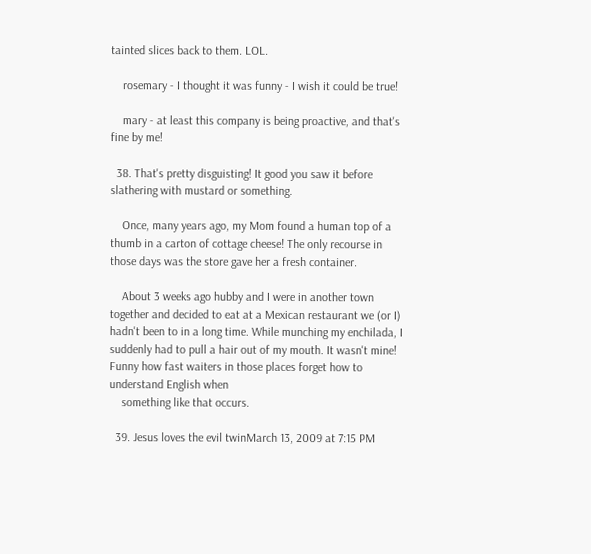tainted slices back to them. LOL.

    rosemary - I thought it was funny - I wish it could be true!

    mary - at least this company is being proactive, and that's fine by me!

  38. That's pretty disguisting! It good you saw it before slathering with mustard or something.

    Once, many years ago, my Mom found a human top of a thumb in a carton of cottage cheese! The only recourse in those days was the store gave her a fresh container.

    About 3 weeks ago hubby and I were in another town together and decided to eat at a Mexican restaurant we (or I) hadn't been to in a long time. While munching my enchilada, I suddenly had to pull a hair out of my mouth. It wasn't mine! Funny how fast waiters in those places forget how to understand English when
    something like that occurs.

  39. Jesus loves the evil twinMarch 13, 2009 at 7:15 PM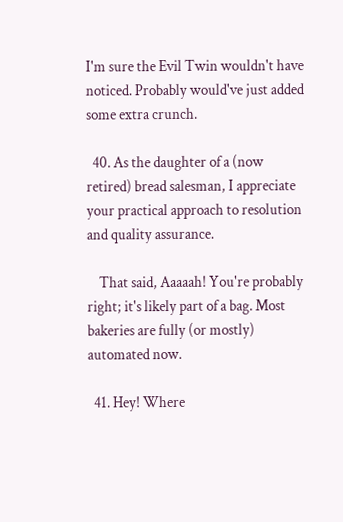I'm sure the Evil Twin wouldn't have noticed. Probably would've just added some extra crunch.

  40. As the daughter of a (now retired) bread salesman, I appreciate your practical approach to resolution and quality assurance.

    That said, Aaaaah! You're probably right; it's likely part of a bag. Most bakeries are fully (or mostly) automated now.

  41. Hey! Where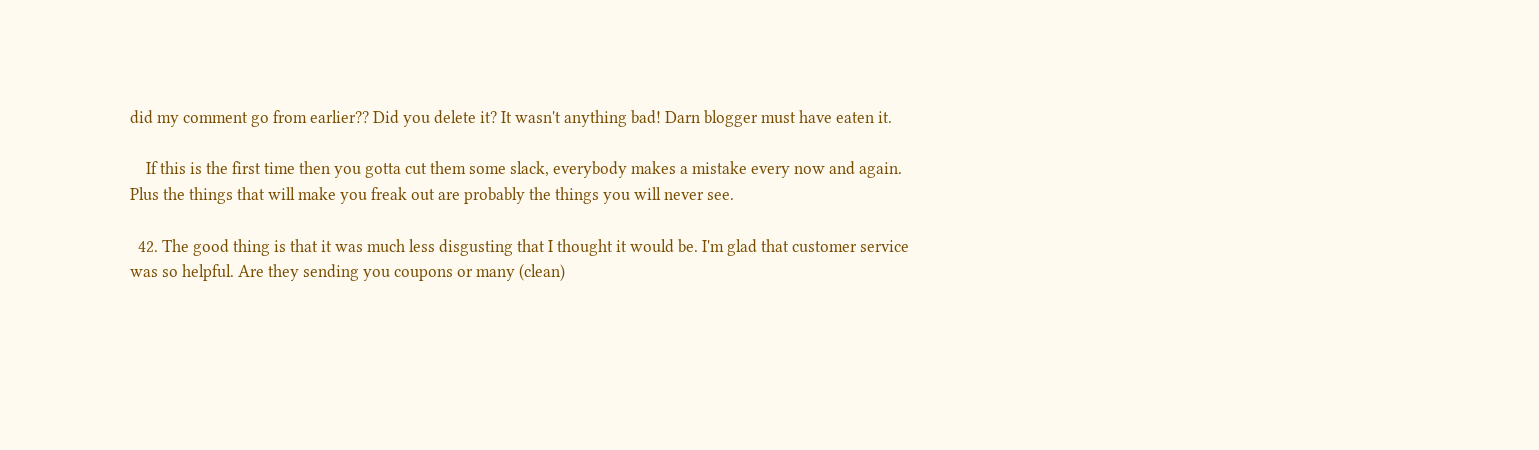did my comment go from earlier?? Did you delete it? It wasn't anything bad! Darn blogger must have eaten it.

    If this is the first time then you gotta cut them some slack, everybody makes a mistake every now and again. Plus the things that will make you freak out are probably the things you will never see.

  42. The good thing is that it was much less disgusting that I thought it would be. I'm glad that customer service was so helpful. Are they sending you coupons or many (clean)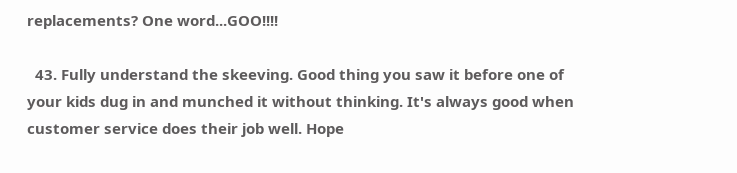replacements? One word...GOO!!!!

  43. Fully understand the skeeving. Good thing you saw it before one of your kids dug in and munched it without thinking. It's always good when customer service does their job well. Hope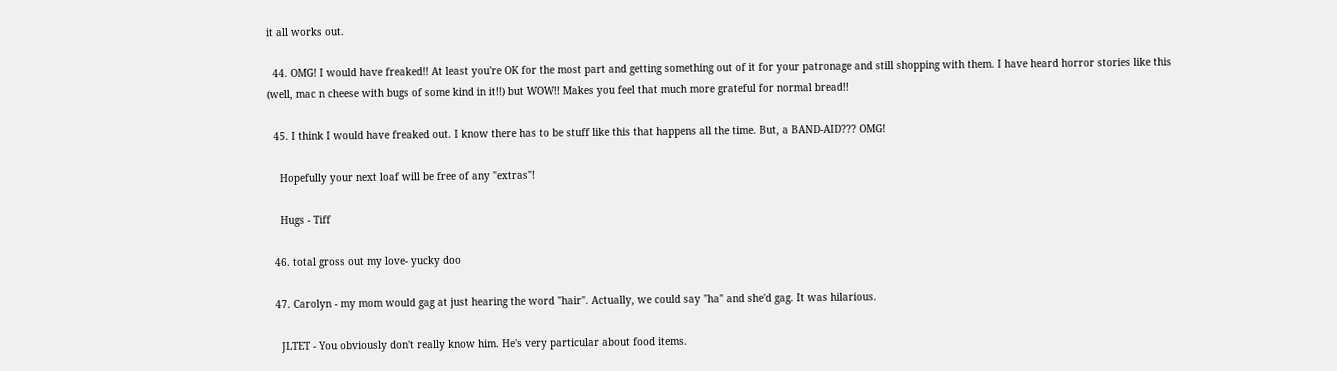it all works out.

  44. OMG! I would have freaked!! At least you're OK for the most part and getting something out of it for your patronage and still shopping with them. I have heard horror stories like this (well, mac n cheese with bugs of some kind in it!!) but WOW!! Makes you feel that much more grateful for normal bread!!

  45. I think I would have freaked out. I know there has to be stuff like this that happens all the time. But, a BAND-AID??? OMG!

    Hopefully your next loaf will be free of any "extras"!

    Hugs - Tiff

  46. total gross out my love- yucky doo

  47. Carolyn - my mom would gag at just hearing the word "hair". Actually, we could say "ha" and she'd gag. It was hilarious.

    JLTET - You obviously don't really know him. He's very particular about food items.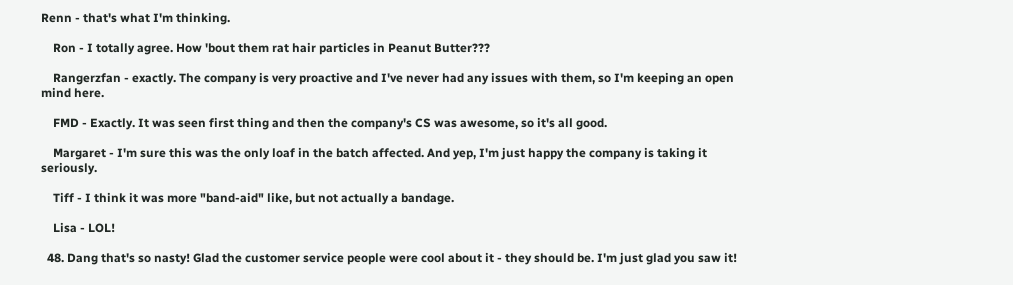Renn - that's what I'm thinking.

    Ron - I totally agree. How 'bout them rat hair particles in Peanut Butter???

    Rangerzfan - exactly. The company is very proactive and I've never had any issues with them, so I'm keeping an open mind here.

    FMD - Exactly. It was seen first thing and then the company's CS was awesome, so it's all good.

    Margaret - I'm sure this was the only loaf in the batch affected. And yep, I'm just happy the company is taking it seriously.

    Tiff - I think it was more "band-aid" like, but not actually a bandage.

    Lisa - LOL!

  48. Dang that's so nasty! Glad the customer service people were cool about it - they should be. I'm just glad you saw it!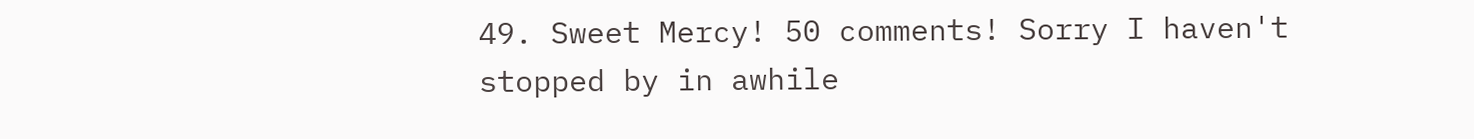49. Sweet Mercy! 50 comments! Sorry I haven't stopped by in awhile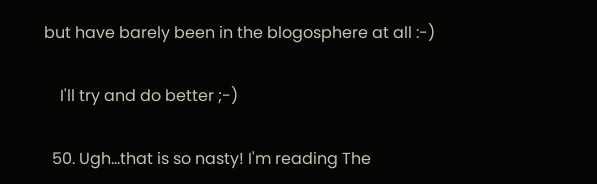but have barely been in the blogosphere at all :-)

    I'll try and do better ;-)

  50. Ugh...that is so nasty! I'm reading The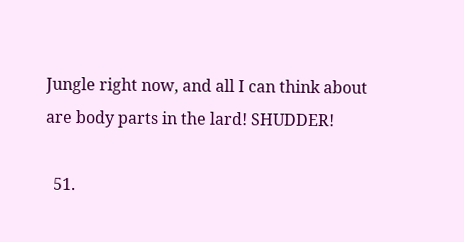Jungle right now, and all I can think about are body parts in the lard! SHUDDER!

  51.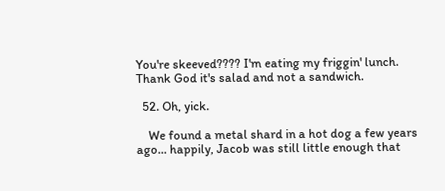You're skeeved???? I'm eating my friggin' lunch. Thank God it's salad and not a sandwich.

  52. Oh, yick.

    We found a metal shard in a hot dog a few years ago... happily, Jacob was still little enough that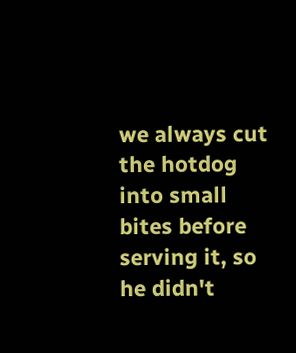we always cut the hotdog into small bites before serving it, so he didn't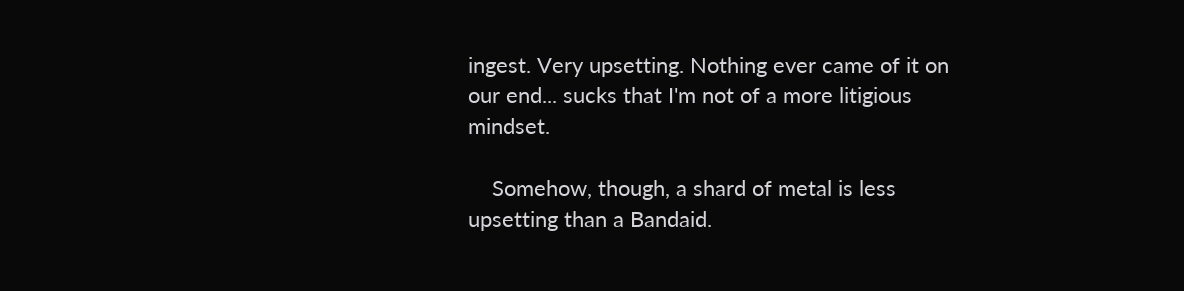ingest. Very upsetting. Nothing ever came of it on our end... sucks that I'm not of a more litigious mindset.

    Somehow, though, a shard of metal is less upsetting than a Bandaid.